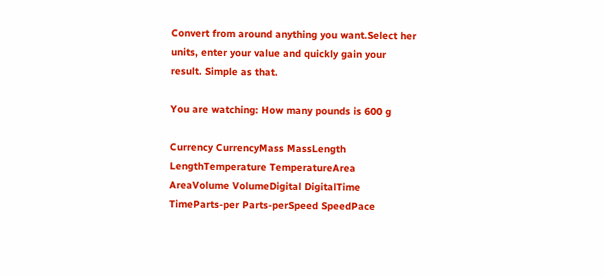Convert from around anything you want.Select her units, enter your value and quickly gain your result. Simple as that.

You are watching: How many pounds is 600 g

Currency CurrencyMass MassLength LengthTemperature TemperatureArea AreaVolume VolumeDigital DigitalTime TimeParts-per Parts-perSpeed SpeedPace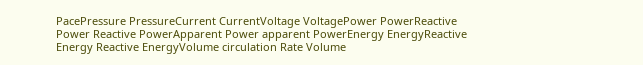PacePressure PressureCurrent CurrentVoltage VoltagePower PowerReactive Power Reactive PowerApparent Power apparent PowerEnergy EnergyReactive Energy Reactive EnergyVolume circulation Rate Volume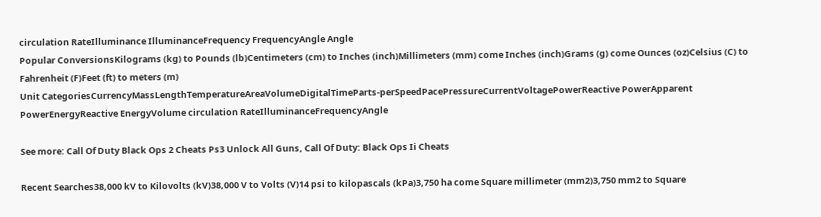circulation RateIlluminance IlluminanceFrequency FrequencyAngle Angle
Popular ConversionsKilograms (kg) to Pounds (lb)Centimeters (cm) to Inches (inch)Millimeters (mm) come Inches (inch)Grams (g) come Ounces (oz)Celsius (C) to Fahrenheit (F)Feet (ft) to meters (m)
Unit CategoriesCurrencyMassLengthTemperatureAreaVolumeDigitalTimeParts-perSpeedPacePressureCurrentVoltagePowerReactive PowerApparent PowerEnergyReactive EnergyVolume circulation RateIlluminanceFrequencyAngle

See more: Call Of Duty Black Ops 2 Cheats Ps3 Unlock All Guns, Call Of Duty: Black Ops Ii Cheats

Recent Searches38,000 kV to Kilovolts (kV)38,000 V to Volts (V)14 psi to kilopascals (kPa)3,750 ha come Square millimeter (mm2)3,750 mm2 to Square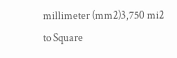millimeter (mm2)3,750 mi2 to Square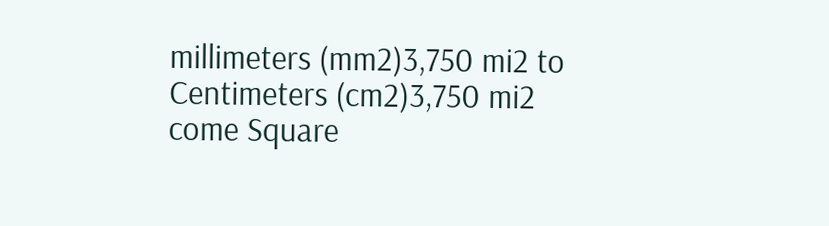millimeters (mm2)3,750 mi2 to Centimeters (cm2)3,750 mi2 come Square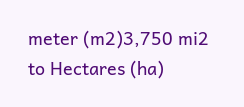meter (m2)3,750 mi2 to Hectares (ha)